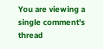You are viewing a single comment's thread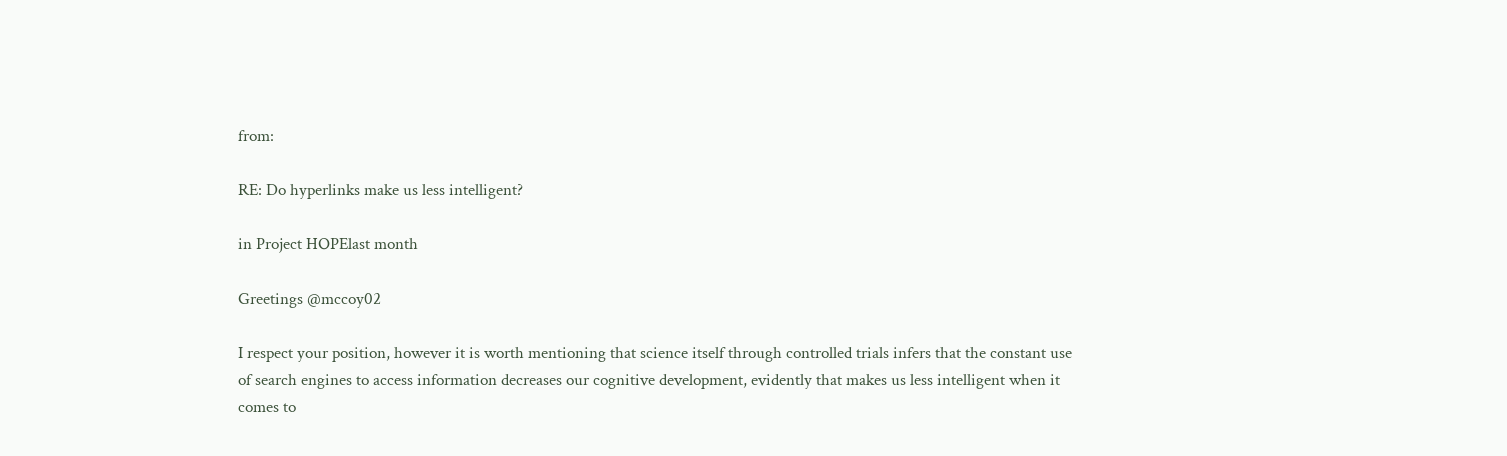from:

RE: Do hyperlinks make us less intelligent?

in Project HOPElast month

Greetings @mccoy02

I respect your position, however it is worth mentioning that science itself through controlled trials infers that the constant use of search engines to access information decreases our cognitive development, evidently that makes us less intelligent when it comes to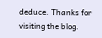deduce. Thanks for visiting the blog.